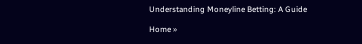Understanding Moneyline Betting: A Guide

Home »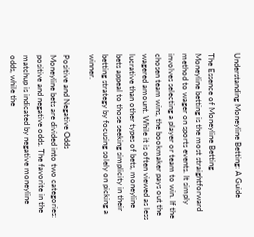Understanding Moneyline Betting: A Guide

The Essence of Moneyline Betting
Moneyline betting is the most straightforward method to wager on sports events. It simply involves selecting a player or team to win. If the chosen team wins, the bookmaker pays out the wagered amount. While it is often viewed as less lucrative than other types of bets, moneyline bets appeal to those seeking simplicity in their betting strategy by focusing solely on picking a winner.

Positive and Negative Odds
Moneyline bets are divided into two categories: positive and negative odds. The favorite in the matchup is indicated by negative moneyline odds, while the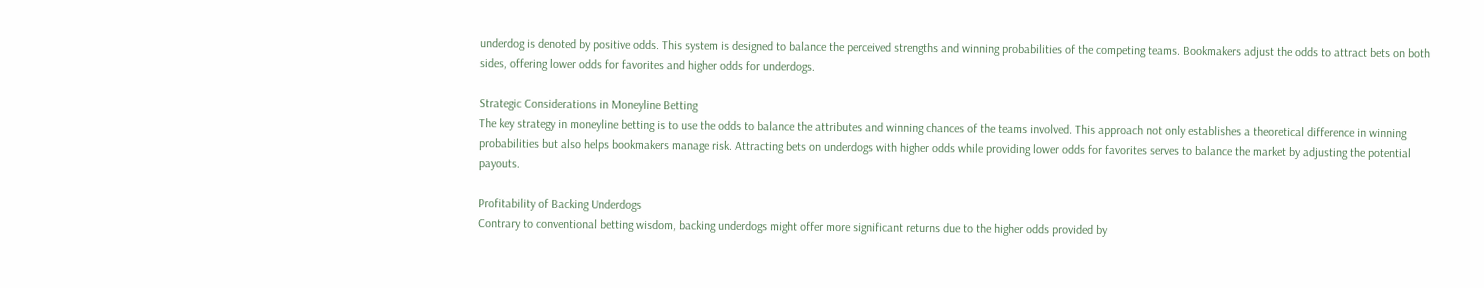underdog is denoted by positive odds. This system is designed to balance the perceived strengths and winning probabilities of the competing teams. Bookmakers adjust the odds to attract bets on both sides, offering lower odds for favorites and higher odds for underdogs.

Strategic Considerations in Moneyline Betting
The key strategy in moneyline betting is to use the odds to balance the attributes and winning chances of the teams involved. This approach not only establishes a theoretical difference in winning probabilities but also helps bookmakers manage risk. Attracting bets on underdogs with higher odds while providing lower odds for favorites serves to balance the market by adjusting the potential payouts.

Profitability of Backing Underdogs
Contrary to conventional betting wisdom, backing underdogs might offer more significant returns due to the higher odds provided by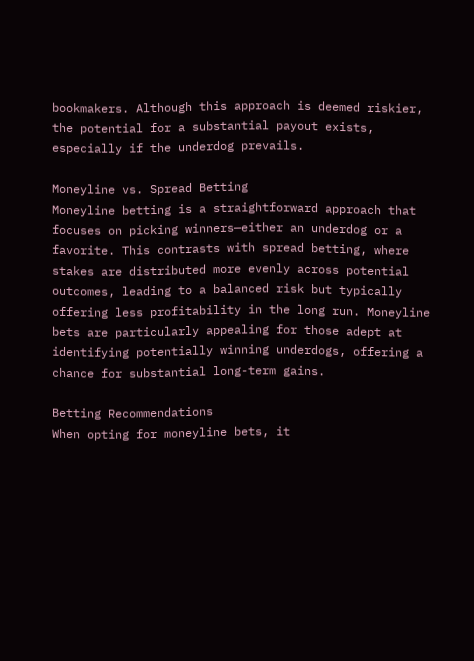bookmakers. Although this approach is deemed riskier, the potential for a substantial payout exists, especially if the underdog prevails.

Moneyline vs. Spread Betting
Moneyline betting is a straightforward approach that focuses on picking winners—either an underdog or a favorite. This contrasts with spread betting, where stakes are distributed more evenly across potential outcomes, leading to a balanced risk but typically offering less profitability in the long run. Moneyline bets are particularly appealing for those adept at identifying potentially winning underdogs, offering a chance for substantial long-term gains.

Betting Recommendations
When opting for moneyline bets, it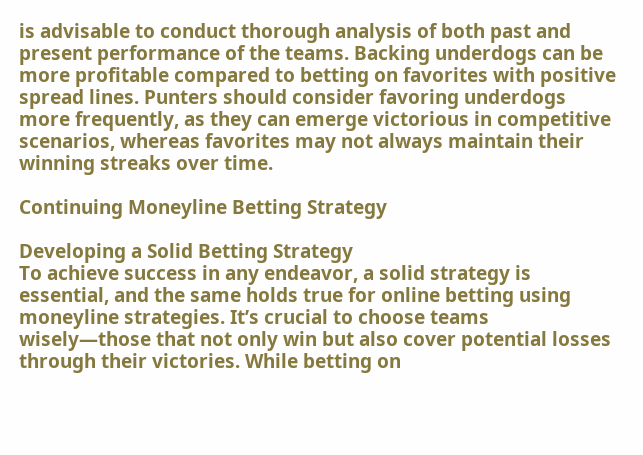is advisable to conduct thorough analysis of both past and present performance of the teams. Backing underdogs can be more profitable compared to betting on favorites with positive spread lines. Punters should consider favoring underdogs more frequently, as they can emerge victorious in competitive scenarios, whereas favorites may not always maintain their winning streaks over time.

Continuing Moneyline Betting Strategy

Developing a Solid Betting Strategy
To achieve success in any endeavor, a solid strategy is essential, and the same holds true for online betting using moneyline strategies. It’s crucial to choose teams wisely—those that not only win but also cover potential losses through their victories. While betting on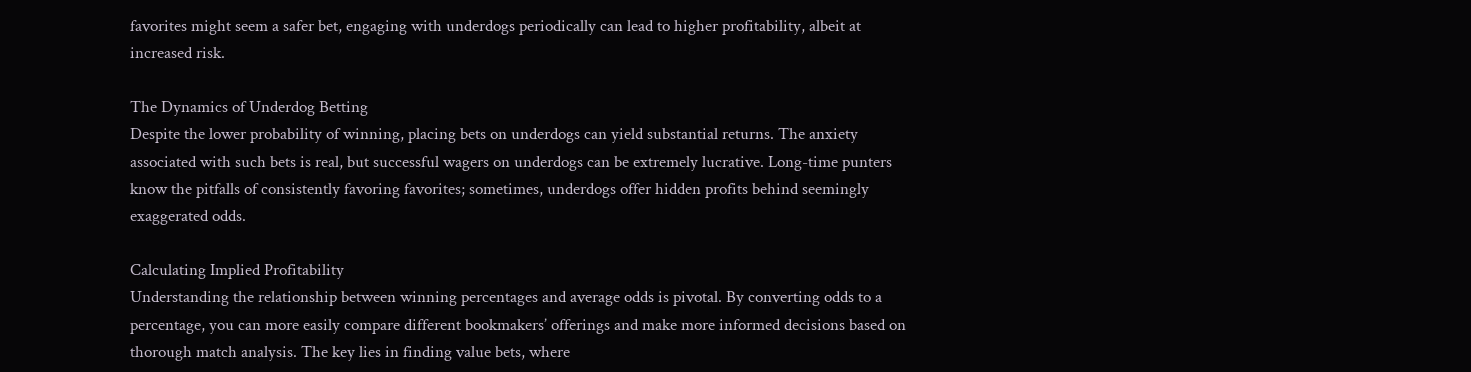favorites might seem a safer bet, engaging with underdogs periodically can lead to higher profitability, albeit at increased risk.

The Dynamics of Underdog Betting
Despite the lower probability of winning, placing bets on underdogs can yield substantial returns. The anxiety associated with such bets is real, but successful wagers on underdogs can be extremely lucrative. Long-time punters know the pitfalls of consistently favoring favorites; sometimes, underdogs offer hidden profits behind seemingly exaggerated odds.

Calculating Implied Profitability
Understanding the relationship between winning percentages and average odds is pivotal. By converting odds to a percentage, you can more easily compare different bookmakers’ offerings and make more informed decisions based on thorough match analysis. The key lies in finding value bets, where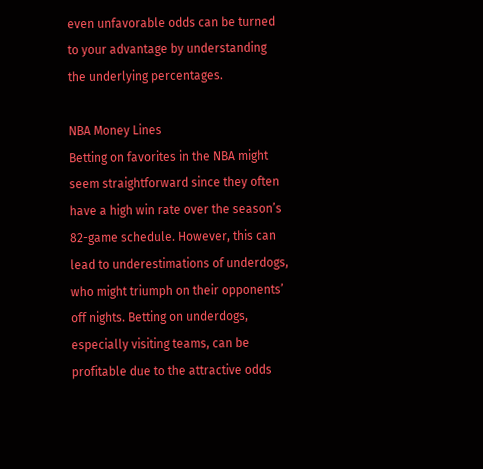even unfavorable odds can be turned to your advantage by understanding the underlying percentages.

NBA Money Lines
Betting on favorites in the NBA might seem straightforward since they often have a high win rate over the season’s 82-game schedule. However, this can lead to underestimations of underdogs, who might triumph on their opponents’ off nights. Betting on underdogs, especially visiting teams, can be profitable due to the attractive odds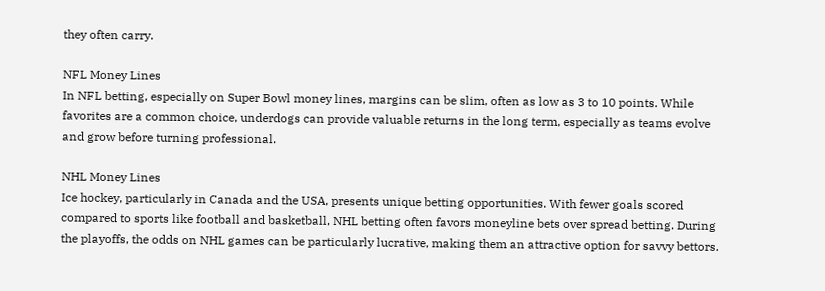they often carry.

NFL Money Lines
In NFL betting, especially on Super Bowl money lines, margins can be slim, often as low as 3 to 10 points. While favorites are a common choice, underdogs can provide valuable returns in the long term, especially as teams evolve and grow before turning professional.

NHL Money Lines
Ice hockey, particularly in Canada and the USA, presents unique betting opportunities. With fewer goals scored compared to sports like football and basketball, NHL betting often favors moneyline bets over spread betting. During the playoffs, the odds on NHL games can be particularly lucrative, making them an attractive option for savvy bettors.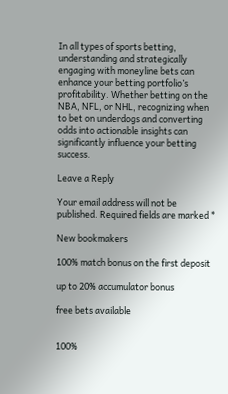In all types of sports betting, understanding and strategically engaging with moneyline bets can enhance your betting portfolio’s profitability. Whether betting on the NBA, NFL, or NHL, recognizing when to bet on underdogs and converting odds into actionable insights can significantly influence your betting success.

Leave a Reply

Your email address will not be published. Required fields are marked *

New bookmakers

100% match bonus on the first deposit

up to 20% accumulator bonus

free bets available


100%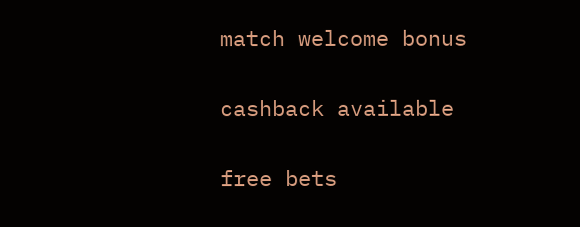match welcome bonus

cashback available

free bets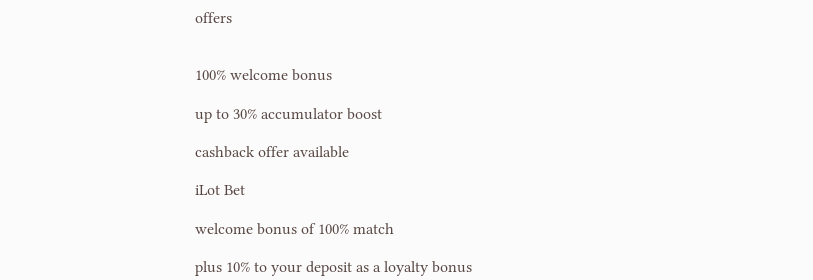offers


100% welcome bonus

up to 30% accumulator boost

cashback offer available

iLot Bet

welcome bonus of 100% match

plus 10% to your deposit as a loyalty bonus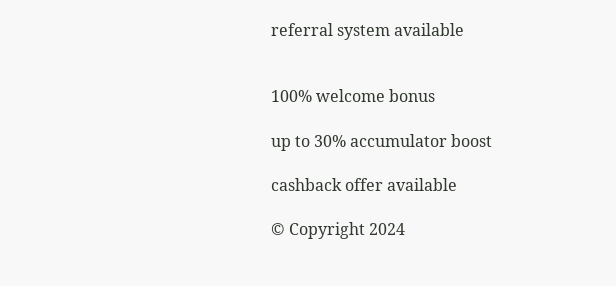referral system available


100% welcome bonus

up to 30% accumulator boost

cashback offer available

© Copyright 2024